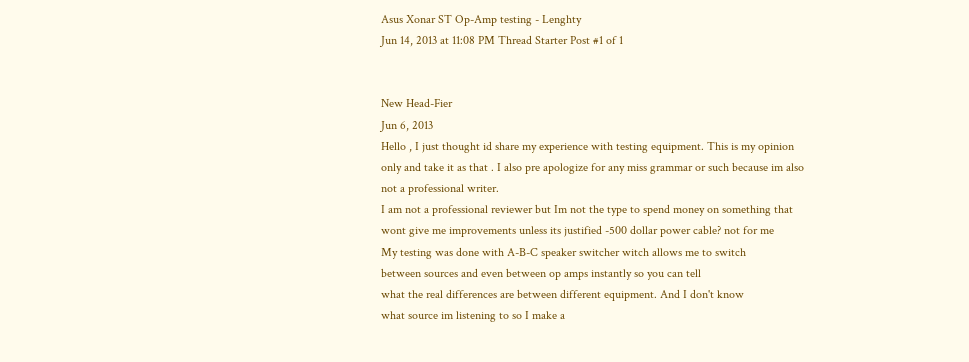Asus Xonar ST Op-Amp testing - Lenghty
Jun 14, 2013 at 11:08 PM Thread Starter Post #1 of 1


New Head-Fier
Jun 6, 2013
Hello , I just thought id share my experience with testing equipment. This is my opinion only and take it as that . I also pre apologize for any miss grammar or such because im also not a professional writer.
I am not a professional reviewer but Im not the type to spend money on something that wont give me improvements unless its justified -500 dollar power cable? not for me
My testing was done with A-B-C speaker switcher witch allows me to switch
between sources and even between op amps instantly so you can tell
what the real differences are between different equipment. And I don't know
what source im listening to so I make a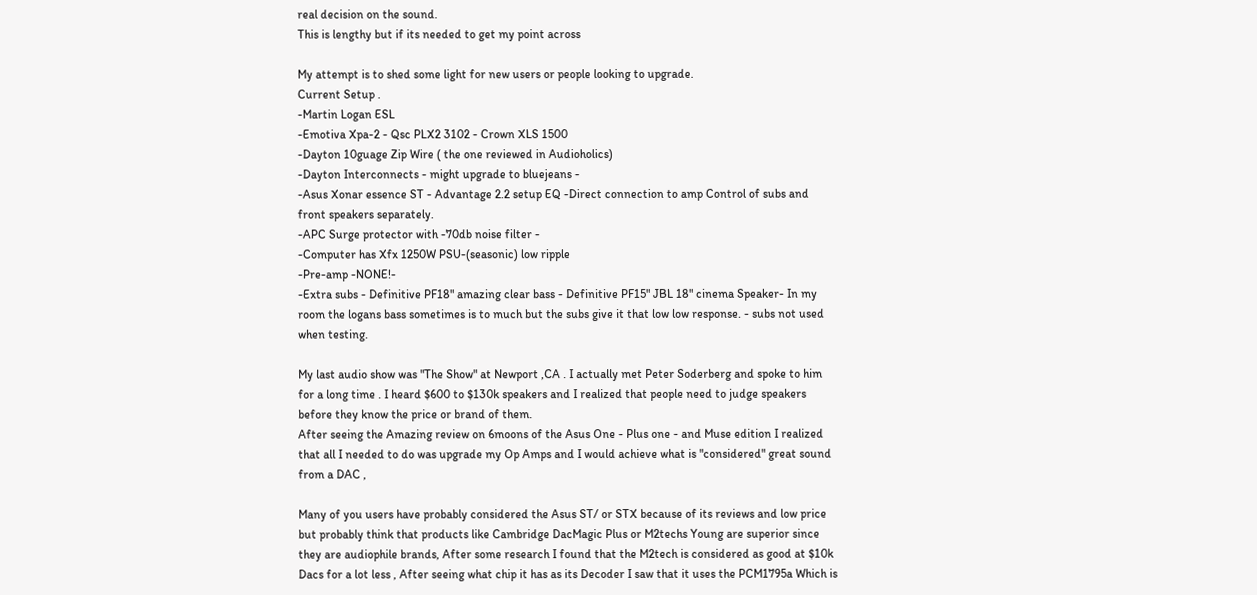real decision on the sound.
This is lengthy but if its needed to get my point across

My attempt is to shed some light for new users or people looking to upgrade.
Current Setup .
-Martin Logan ESL
-Emotiva Xpa-2 - Qsc PLX2 3102 - Crown XLS 1500
-Dayton 10guage Zip Wire ( the one reviewed in Audioholics)
-Dayton Interconnects - might upgrade to bluejeans -
-Asus Xonar essence ST - Advantage 2.2 setup EQ -Direct connection to amp Control of subs and front speakers separately.
-APC Surge protector with -70db noise filter -
-Computer has Xfx 1250W PSU-(seasonic) low ripple
-Pre-amp -NONE!-
-Extra subs - Definitive PF18" amazing clear bass - Definitive PF15" JBL 18" cinema Speaker- In my room the logans bass sometimes is to much but the subs give it that low low response. - subs not used when testing.

My last audio show was "The Show" at Newport ,CA . I actually met Peter Soderberg and spoke to him for a long time . I heard $600 to $130k speakers and I realized that people need to judge speakers before they know the price or brand of them.
After seeing the Amazing review on 6moons of the Asus One - Plus one - and Muse edition I realized that all I needed to do was upgrade my Op Amps and I would achieve what is "considered" great sound from a DAC ,

Many of you users have probably considered the Asus ST/ or STX because of its reviews and low price but probably think that products like Cambridge DacMagic Plus or M2techs Young are superior since they are audiophile brands, After some research I found that the M2tech is considered as good at $10k Dacs for a lot less , After seeing what chip it has as its Decoder I saw that it uses the PCM1795a Which is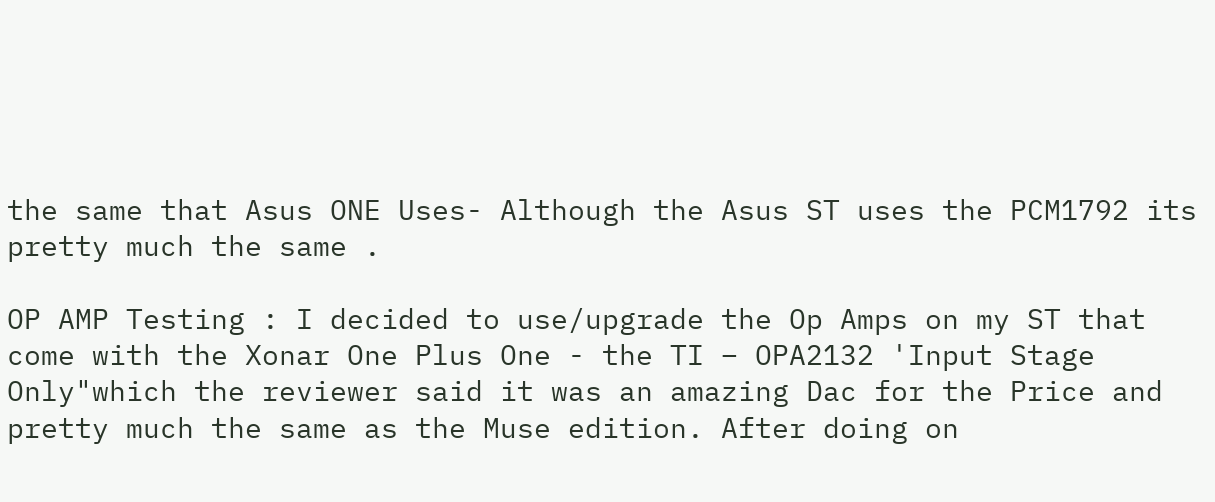the same that Asus ONE Uses- Although the Asus ST uses the PCM1792 its pretty much the same .

OP AMP Testing : I decided to use/upgrade the Op Amps on my ST that come with the Xonar One Plus One - the TI – OPA2132 'Input Stage Only"which the reviewer said it was an amazing Dac for the Price and pretty much the same as the Muse edition. After doing on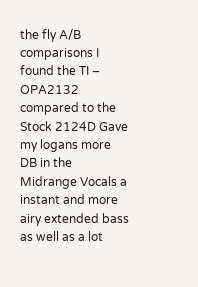the fly A/B comparisons I found the TI – OPA2132 compared to the Stock 2124D Gave my logans more DB in the Midrange Vocals a instant and more airy extended bass as well as a lot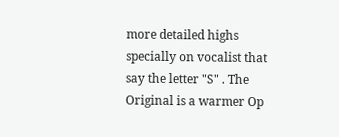more detailed highs specially on vocalist that say the letter "S" . The Original is a warmer Op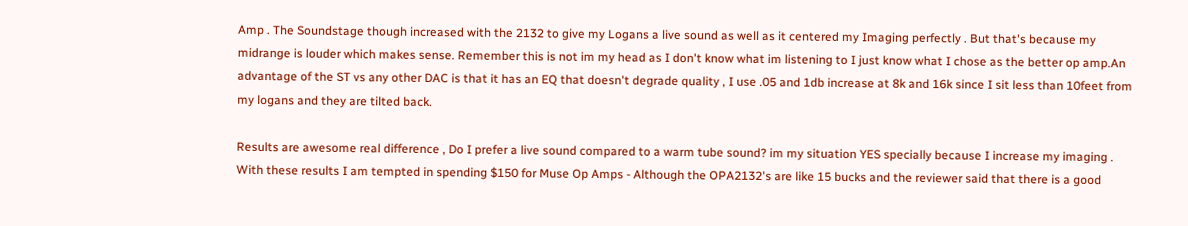Amp . The Soundstage though increased with the 2132 to give my Logans a live sound as well as it centered my Imaging perfectly . But that's because my midrange is louder which makes sense. Remember this is not im my head as I don't know what im listening to I just know what I chose as the better op amp.An advantage of the ST vs any other DAC is that it has an EQ that doesn't degrade quality , I use .05 and 1db increase at 8k and 16k since I sit less than 10feet from my logans and they are tilted back.

Results are awesome real difference , Do I prefer a live sound compared to a warm tube sound? im my situation YES specially because I increase my imaging . With these results I am tempted in spending $150 for Muse Op Amps - Although the OPA2132's are like 15 bucks and the reviewer said that there is a good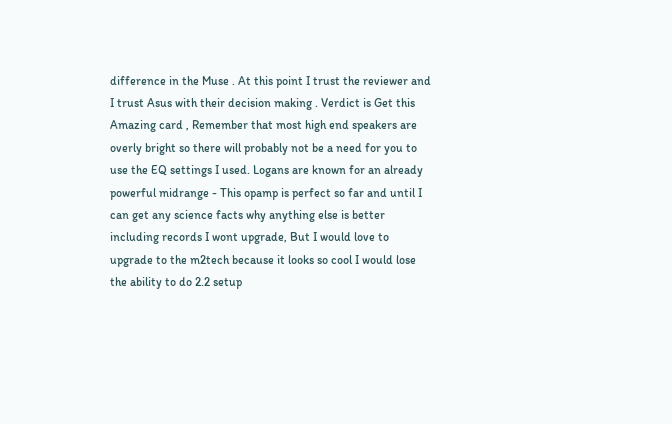difference in the Muse . At this point I trust the reviewer and I trust Asus with their decision making . Verdict is Get this Amazing card , Remember that most high end speakers are overly bright so there will probably not be a need for you to use the EQ settings I used. Logans are known for an already powerful midrange - This opamp is perfect so far and until I can get any science facts why anything else is better including records I wont upgrade, But I would love to upgrade to the m2tech because it looks so cool I would lose the ability to do 2.2 setup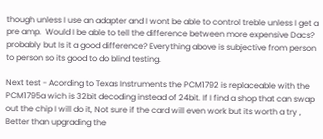though unless I use an adapter and I wont be able to control treble unless I get a pre amp.  Would I be able to tell the difference between more expensive Dacs? probably but Is it a good difference? Everything above is subjective from person to person so its good to do blind testing.

Next test - Acording to Texas Instruments the PCM1792 is replaceable with the PCM1795a wich is 32bit decoding instead of 24bit. If I find a shop that can swap out the chip I will do it, Not sure if the card will even work but its worth a try , Better than upgrading the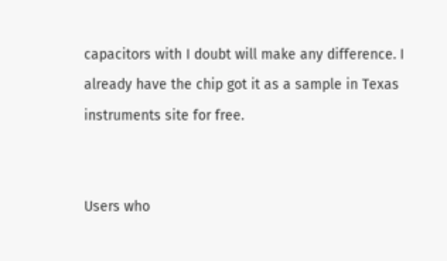capacitors with I doubt will make any difference. I already have the chip got it as a sample in Texas instruments site for free.


Users who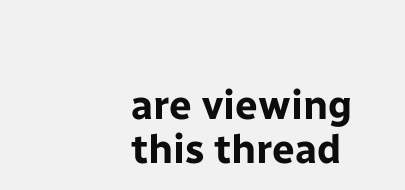are viewing this thread